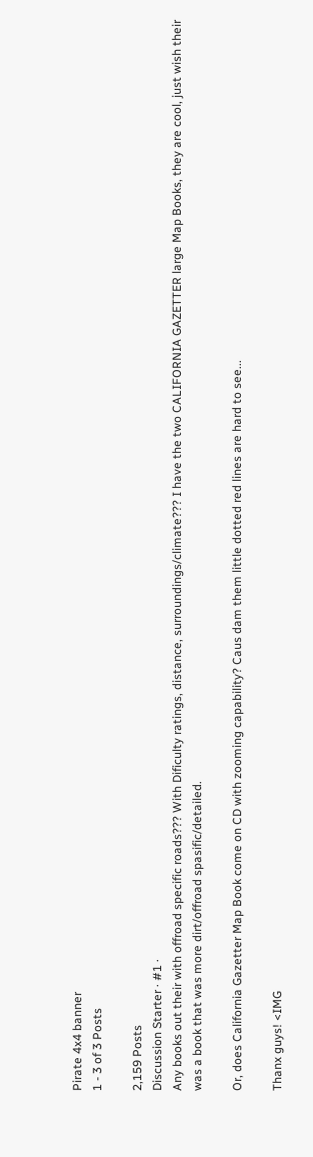Pirate 4x4 banner
1 - 3 of 3 Posts

2,159 Posts
Discussion Starter · #1 ·
Any books out their with offroad specific roads??? With Dificulty ratings, distance, surroundings/climate??? I have the two CALIFORNIA GAZETTER large Map Books, they are cool, just wish their was a book that was more dirt/offroad spasific/detailed.

Or, does California Gazetter Map Book come on CD with zooming capability? Caus dam them little dotted red lines are hard to see...

Thanx guys! <IMG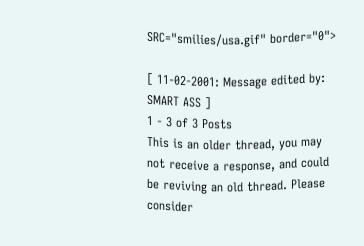SRC="smilies/usa.gif" border="0">

[ 11-02-2001: Message edited by: SMART ASS ]
1 - 3 of 3 Posts
This is an older thread, you may not receive a response, and could be reviving an old thread. Please consider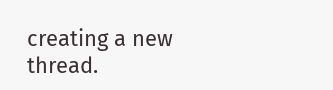creating a new thread.